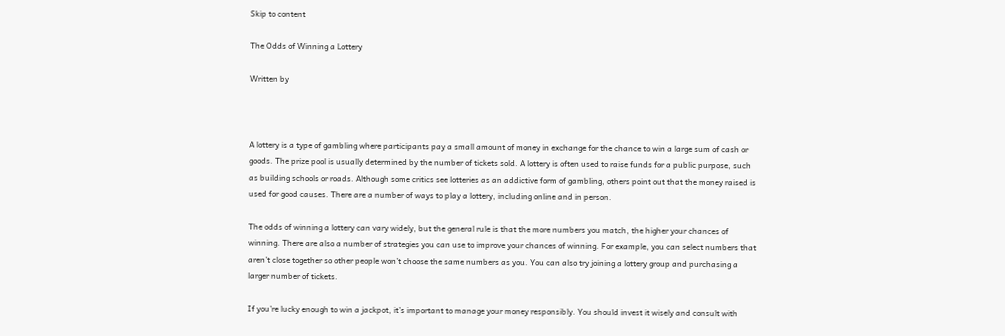Skip to content

The Odds of Winning a Lottery

Written by



A lottery is a type of gambling where participants pay a small amount of money in exchange for the chance to win a large sum of cash or goods. The prize pool is usually determined by the number of tickets sold. A lottery is often used to raise funds for a public purpose, such as building schools or roads. Although some critics see lotteries as an addictive form of gambling, others point out that the money raised is used for good causes. There are a number of ways to play a lottery, including online and in person.

The odds of winning a lottery can vary widely, but the general rule is that the more numbers you match, the higher your chances of winning. There are also a number of strategies you can use to improve your chances of winning. For example, you can select numbers that aren’t close together so other people won’t choose the same numbers as you. You can also try joining a lottery group and purchasing a larger number of tickets.

If you’re lucky enough to win a jackpot, it’s important to manage your money responsibly. You should invest it wisely and consult with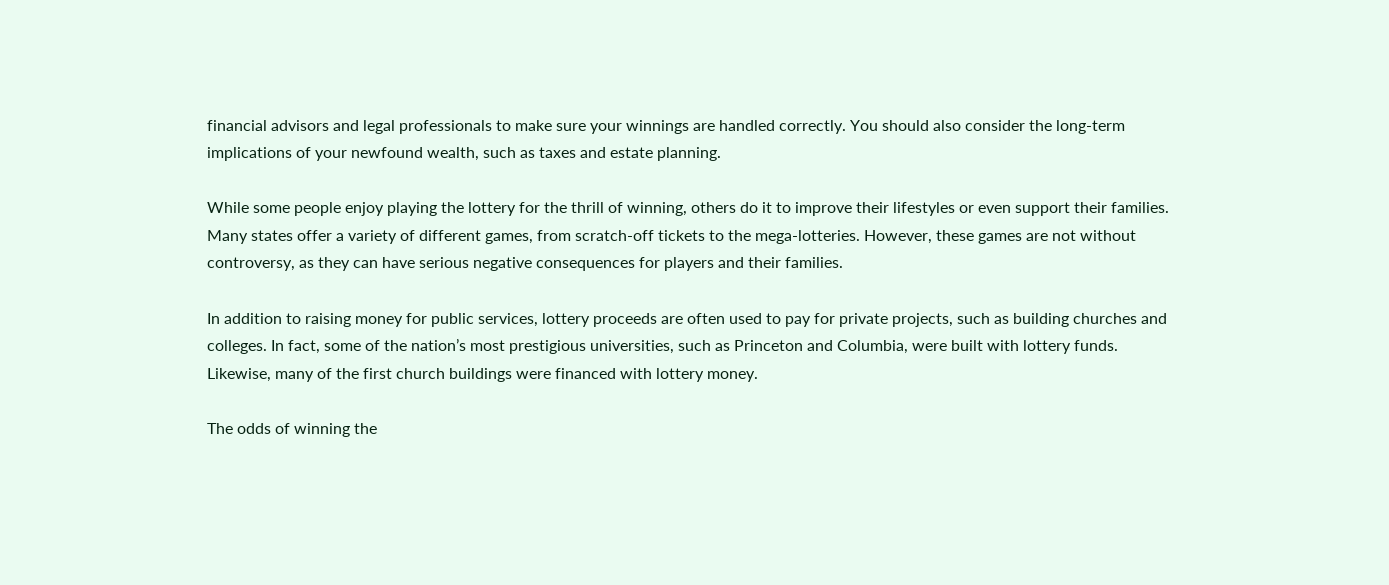financial advisors and legal professionals to make sure your winnings are handled correctly. You should also consider the long-term implications of your newfound wealth, such as taxes and estate planning.

While some people enjoy playing the lottery for the thrill of winning, others do it to improve their lifestyles or even support their families. Many states offer a variety of different games, from scratch-off tickets to the mega-lotteries. However, these games are not without controversy, as they can have serious negative consequences for players and their families.

In addition to raising money for public services, lottery proceeds are often used to pay for private projects, such as building churches and colleges. In fact, some of the nation’s most prestigious universities, such as Princeton and Columbia, were built with lottery funds. Likewise, many of the first church buildings were financed with lottery money.

The odds of winning the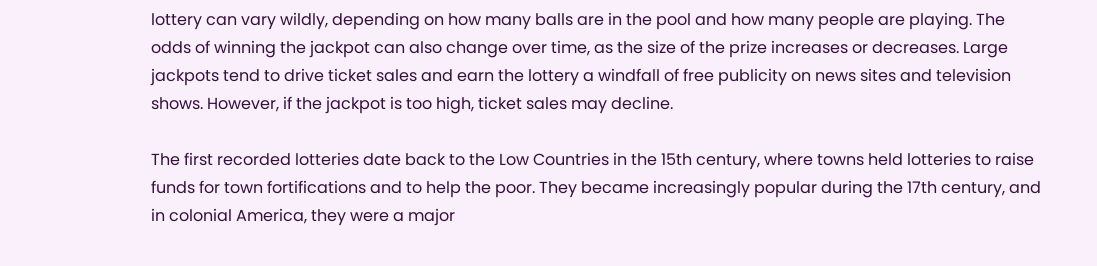lottery can vary wildly, depending on how many balls are in the pool and how many people are playing. The odds of winning the jackpot can also change over time, as the size of the prize increases or decreases. Large jackpots tend to drive ticket sales and earn the lottery a windfall of free publicity on news sites and television shows. However, if the jackpot is too high, ticket sales may decline.

The first recorded lotteries date back to the Low Countries in the 15th century, where towns held lotteries to raise funds for town fortifications and to help the poor. They became increasingly popular during the 17th century, and in colonial America, they were a major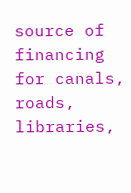source of financing for canals, roads, libraries,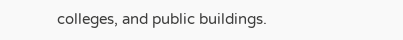colleges, and public buildings.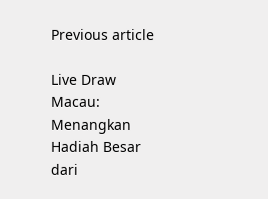Previous article

Live Draw Macau: Menangkan Hadiah Besar dari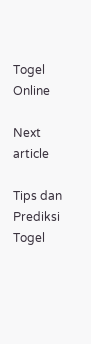Togel Online

Next article

Tips dan Prediksi Togel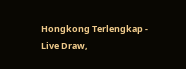Hongkong Terlengkap - Live Draw,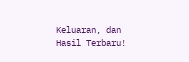Keluaran, dan Hasil Terbaru!